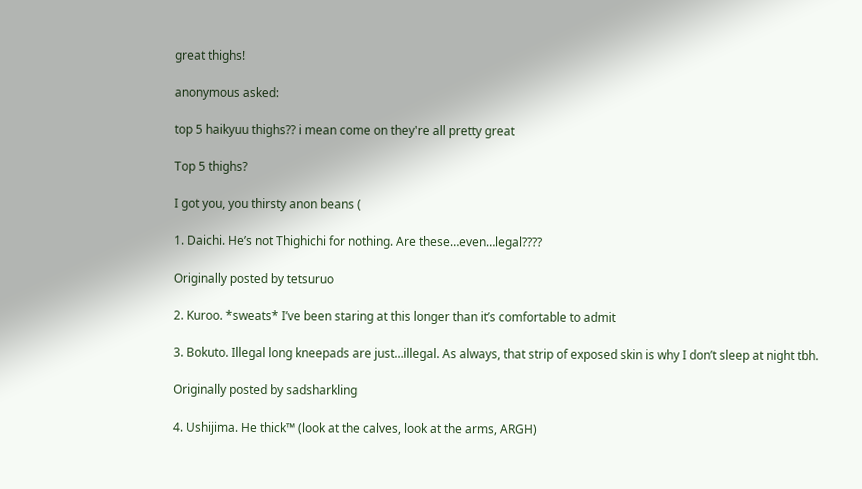great thighs!

anonymous asked:

top 5 haikyuu thighs?? i mean come on they're all pretty great

Top 5 thighs?

I got you, you thirsty anon beans (

1. Daichi. He’s not Thighichi for nothing. Are these…even…legal????

Originally posted by tetsuruo

2. Kuroo. *sweats* I’ve been staring at this longer than it’s comfortable to admit

3. Bokuto. Illegal long kneepads are just…illegal. As always, that strip of exposed skin is why I don’t sleep at night tbh.

Originally posted by sadsharkling

4. Ushijima. He thick™ (look at the calves, look at the arms, ARGH)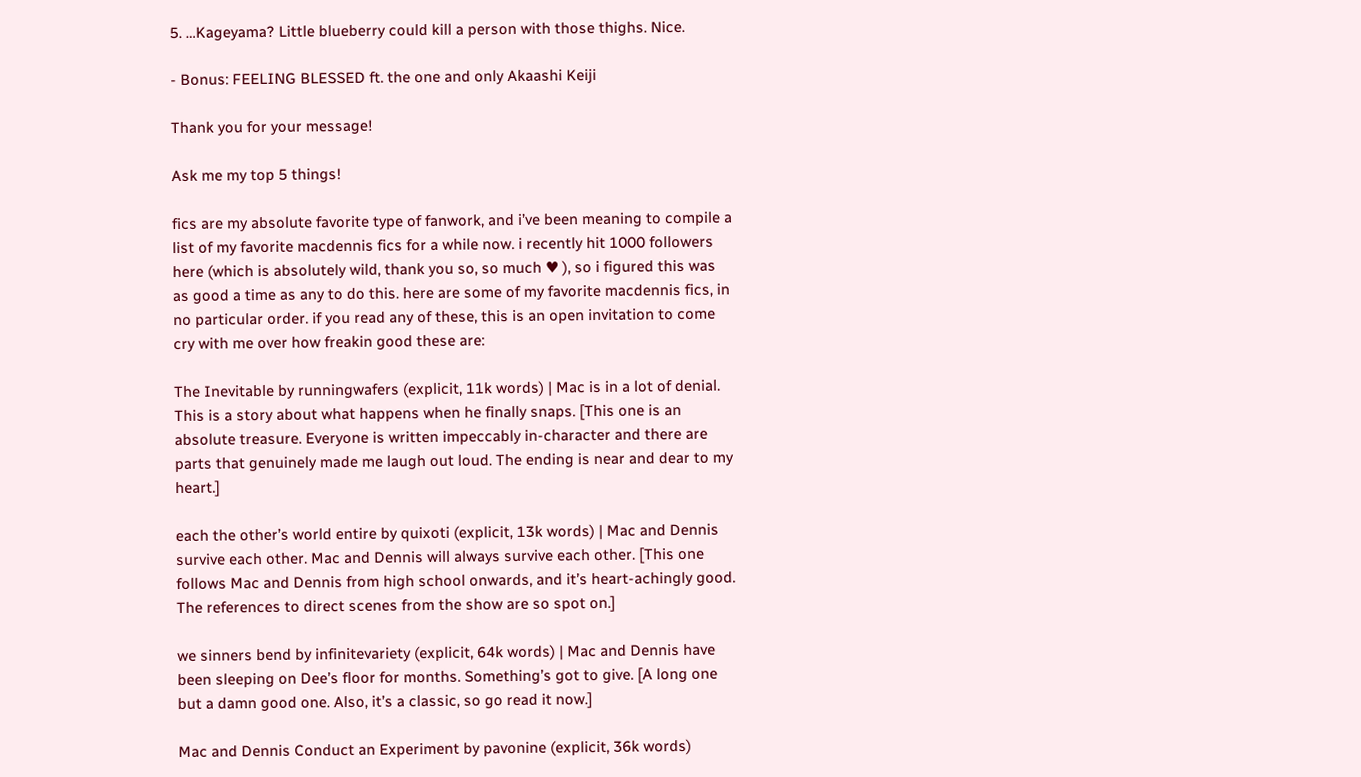5. …Kageyama? Little blueberry could kill a person with those thighs. Nice.

- Bonus: FEELING BLESSED ft. the one and only Akaashi Keiji

Thank you for your message!

Ask me my top 5 things!

fics are my absolute favorite type of fanwork, and i’ve been meaning to compile a list of my favorite macdennis fics for a while now. i recently hit 1000 followers here (which is absolutely wild, thank you so, so much ♥ ), so i figured this was as good a time as any to do this. here are some of my favorite macdennis fics, in no particular order. if you read any of these, this is an open invitation to come cry with me over how freakin good these are:

The Inevitable by runningwafers (explicit, 11k words) | Mac is in a lot of denial. This is a story about what happens when he finally snaps. [This one is an absolute treasure. Everyone is written impeccably in-character and there are parts that genuinely made me laugh out loud. The ending is near and dear to my heart.]

each the other’s world entire by quixoti (explicit, 13k words) | Mac and Dennis survive each other. Mac and Dennis will always survive each other. [This one follows Mac and Dennis from high school onwards, and it’s heart-achingly good. The references to direct scenes from the show are so spot on.]

we sinners bend by infinitevariety (explicit, 64k words) | Mac and Dennis have been sleeping on Dee’s floor for months. Something’s got to give. [A long one but a damn good one. Also, it’s a classic, so go read it now.]

Mac and Dennis Conduct an Experiment by pavonine (explicit, 36k words)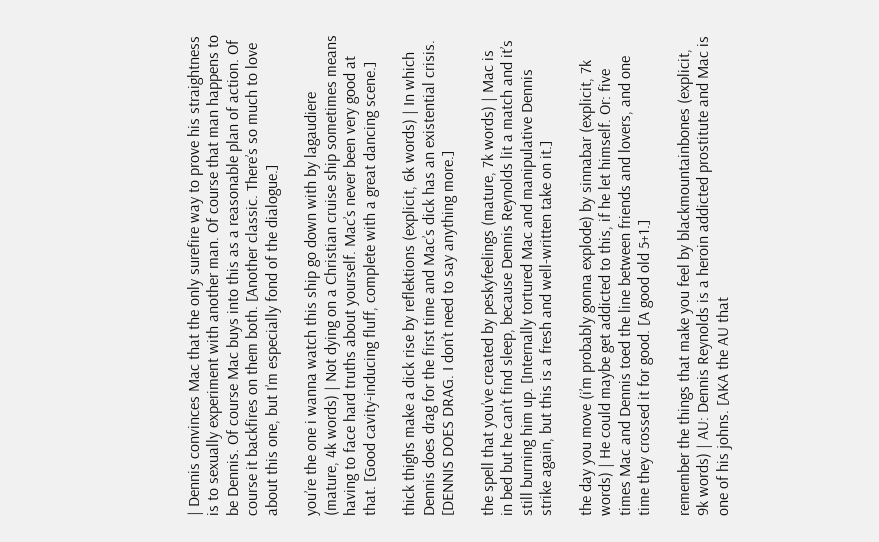| Dennis convinces Mac that the only surefire way to prove his straightness is to sexually experiment with another man. Of course that man happens to be Dennis. Of course Mac buys into this as a reasonable plan of action. Of course it backfires on them both. [Another classic. There’s so much to love about this one, but I’m especially fond of the dialogue.]

you’re the one i wanna watch this ship go down with by lagaudiere (mature, 4k words) | Not dying on a Christian cruise ship sometimes means having to face hard truths about yourself. Mac’s never been very good at that. [Good cavity-inducing fluff, complete with a great dancing scene.]

thick thighs make a dick rise by reflektions (explicit, 6k words) | In which Dennis does drag for the first time and Mac’s dick has an existential crisis. [DENNIS DOES DRAG. I don’t need to say anything more.]

the spell that you’ve created by peskyfeelings (mature, 7k words) | Mac is in bed but he can’t find sleep, because Dennis Reynolds lit a match and it’s still burning him up. [Internally tortured Mac and manipulative Dennis strike again, but this is a fresh and well-written take on it.]

the day you move (i’m probably gonna explode) by sinnabar (explicit, 7k words) | He could maybe get addicted to this, if he let himself. Or: five times Mac and Dennis toed the line between friends and lovers, and one time they crossed it for good. [A good old 5+1.]

remember the things that make you feel by blackmountainbones (explicit, 9k words) | AU: Dennis Reynolds is a heroin addicted prostitute and Mac is one of his johns. [AKA the AU that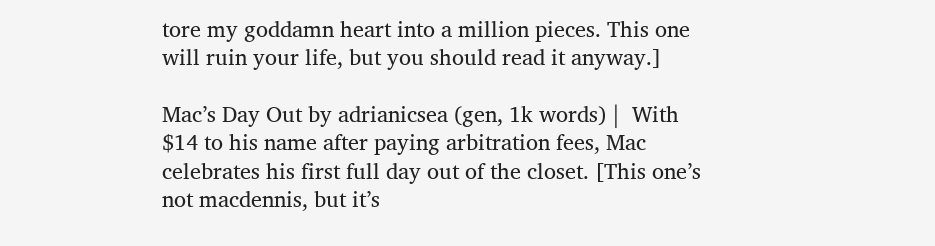tore my goddamn heart into a million pieces. This one will ruin your life, but you should read it anyway.]

Mac’s Day Out by adrianicsea (gen, 1k words) |  With $14 to his name after paying arbitration fees, Mac celebrates his first full day out of the closet. [This one’s not macdennis, but it’s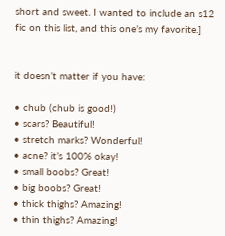short and sweet. I wanted to include an s12 fic on this list, and this one’s my favorite.]


it doesn’t matter if you have:

• chub (chub is good!)
• scars? Beautiful!
• stretch marks? Wonderful!
• acne? it’s 100% okay!
• small boobs? Great!
• big boobs? Great!
• thick thighs? Amazing!
• thin thighs? Amazing!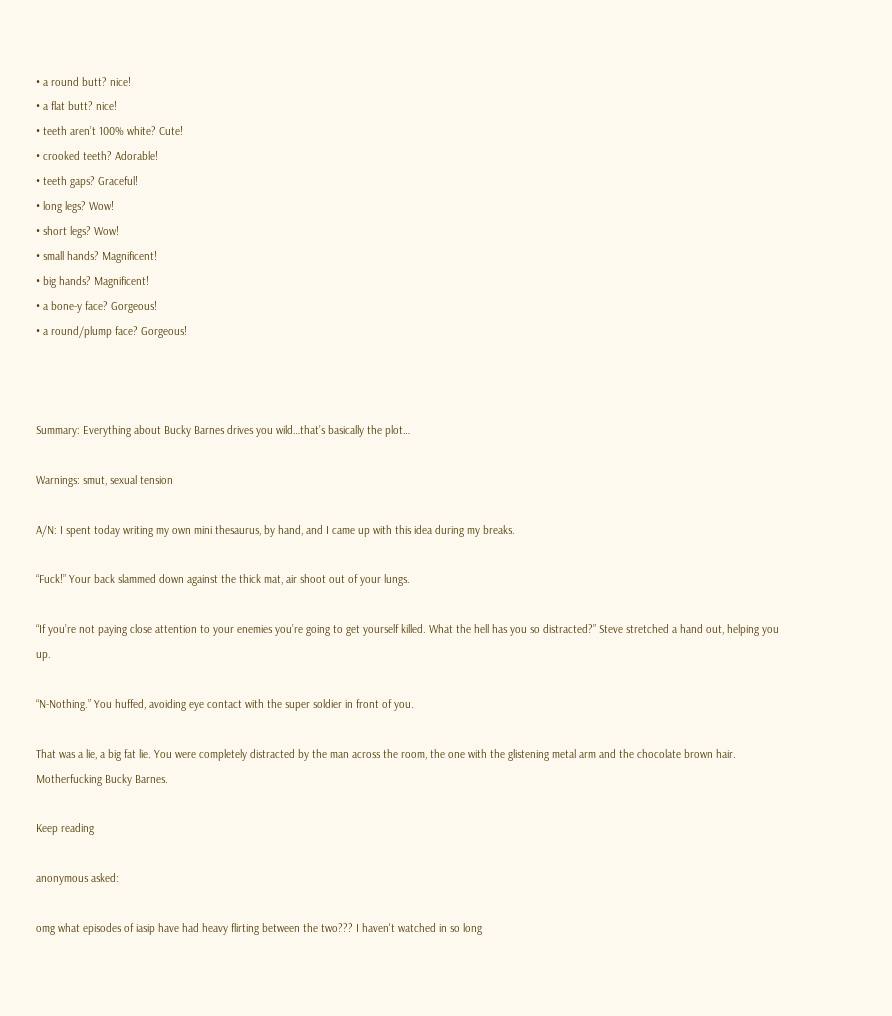• a round butt? nice!
• a flat butt? nice!
• teeth aren’t 100% white? Cute!
• crooked teeth? Adorable!
• teeth gaps? Graceful!
• long legs? Wow!
• short legs? Wow!
• small hands? Magnificent!
• big hands? Magnificent!
• a bone-y face? Gorgeous!
• a round/plump face? Gorgeous!



Summary: Everything about Bucky Barnes drives you wild…that’s basically the plot…

Warnings: smut, sexual tension

A/N: I spent today writing my own mini thesaurus, by hand, and I came up with this idea during my breaks.

“Fuck!” Your back slammed down against the thick mat, air shoot out of your lungs.

“If you’re not paying close attention to your enemies you’re going to get yourself killed. What the hell has you so distracted?” Steve stretched a hand out, helping you up.

“N-Nothing.” You huffed, avoiding eye contact with the super soldier in front of you.

That was a lie, a big fat lie. You were completely distracted by the man across the room, the one with the glistening metal arm and the chocolate brown hair. Motherfucking Bucky Barnes.

Keep reading

anonymous asked:

omg what episodes of iasip have had heavy flirting between the two??? I haven't watched in so long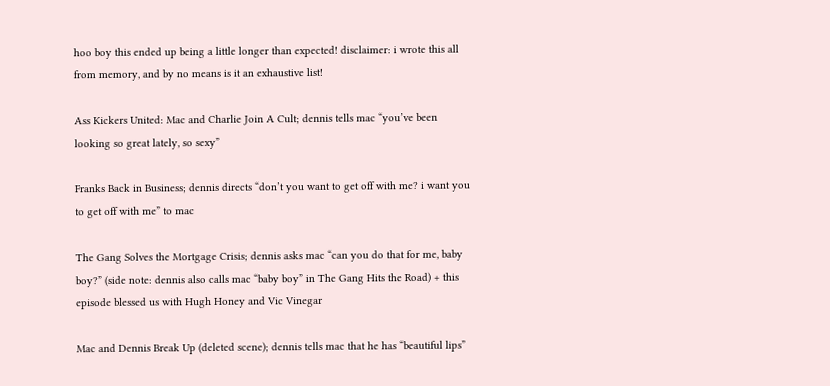hoo boy this ended up being a little longer than expected! disclaimer: i wrote this all from memory, and by no means is it an exhaustive list!

Ass Kickers United: Mac and Charlie Join A Cult; dennis tells mac “you’ve been looking so great lately, so sexy”

Franks Back in Business; dennis directs “don’t you want to get off with me? i want you to get off with me” to mac

The Gang Solves the Mortgage Crisis; dennis asks mac “can you do that for me, baby boy?” (side note: dennis also calls mac “baby boy” in The Gang Hits the Road) + this episode blessed us with Hugh Honey and Vic Vinegar

Mac and Dennis Break Up (deleted scene); dennis tells mac that he has “beautiful lips”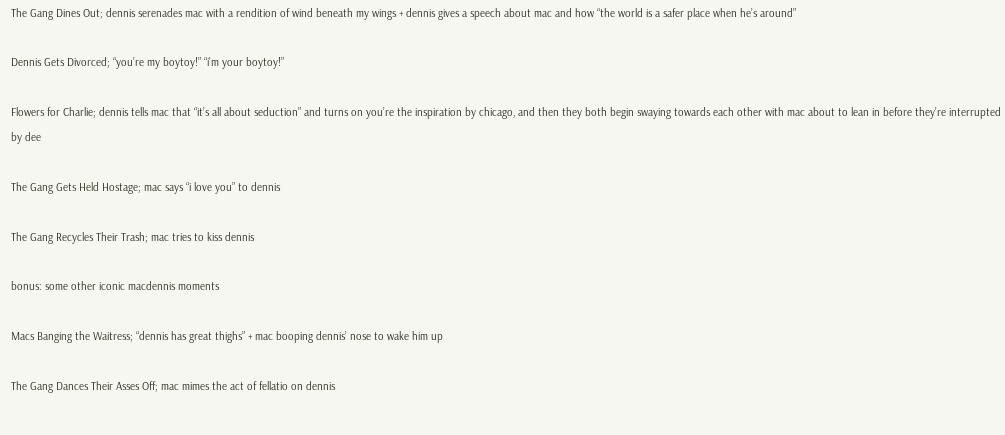The Gang Dines Out; dennis serenades mac with a rendition of wind beneath my wings + dennis gives a speech about mac and how “the world is a safer place when he’s around”

Dennis Gets Divorced; “you’re my boytoy!” “i’m your boytoy!”

Flowers for Charlie; dennis tells mac that “it’s all about seduction” and turns on you’re the inspiration by chicago, and then they both begin swaying towards each other with mac about to lean in before they’re interrupted by dee

The Gang Gets Held Hostage; mac says “i love you” to dennis

The Gang Recycles Their Trash; mac tries to kiss dennis

bonus: some other iconic macdennis moments

Macs Banging the Waitress; “dennis has great thighs” + mac booping dennis’ nose to wake him up

The Gang Dances Their Asses Off; mac mimes the act of fellatio on dennis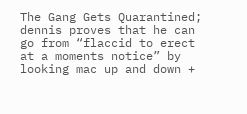The Gang Gets Quarantined; dennis proves that he can go from “flaccid to erect at a moments notice” by looking mac up and down +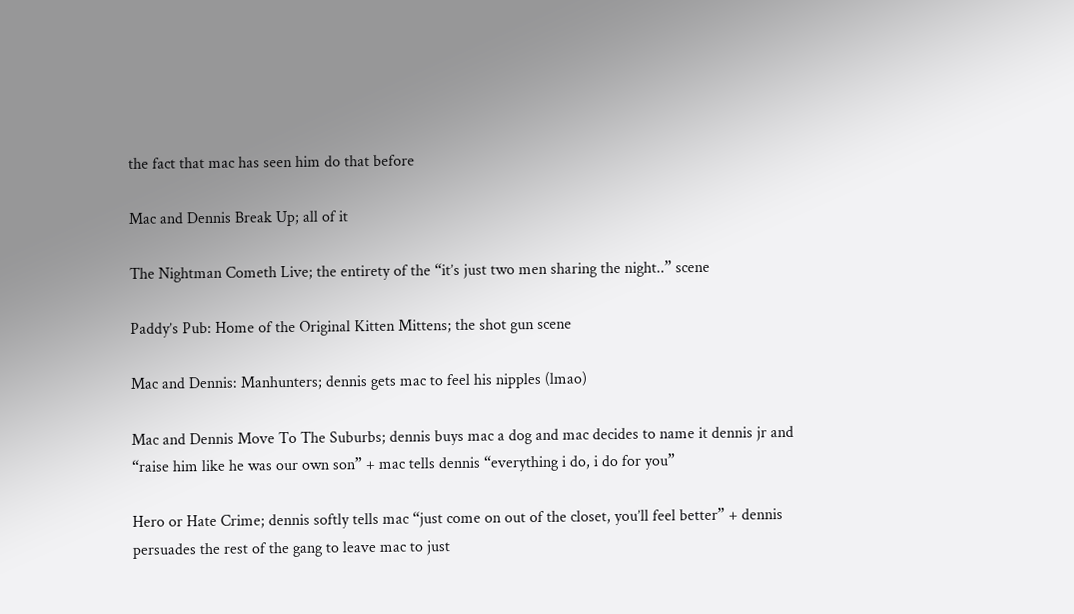the fact that mac has seen him do that before

Mac and Dennis Break Up; all of it

The Nightman Cometh Live; the entirety of the “it’s just two men sharing the night..” scene

Paddy’s Pub: Home of the Original Kitten Mittens; the shot gun scene

Mac and Dennis: Manhunters; dennis gets mac to feel his nipples (lmao)

Mac and Dennis Move To The Suburbs; dennis buys mac a dog and mac decides to name it dennis jr and “raise him like he was our own son” + mac tells dennis “everything i do, i do for you”

Hero or Hate Crime; dennis softly tells mac “just come on out of the closet, you’ll feel better” + dennis persuades the rest of the gang to leave mac to just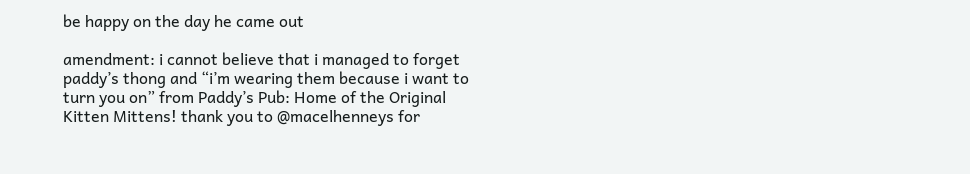be happy on the day he came out

amendment: i cannot believe that i managed to forget paddy’s thong and “i’m wearing them because i want to turn you on” from Paddy’s Pub: Home of the Original Kitten Mittens! thank you to @macelhenneys for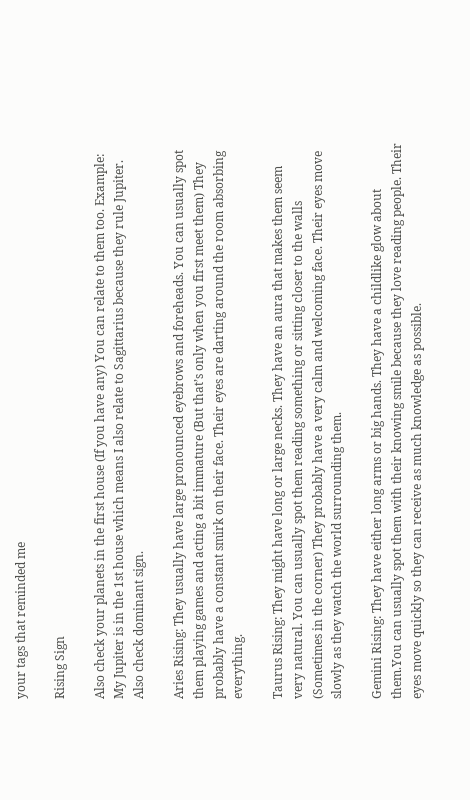your tags that reminded me

Rising Sign

Also check your planets in the first house (If you have any) You can relate to them too. Example: My Jupiter is in the 1st house which means I also relate to Sagittarius because they rule Jupiter.  Also check dominant sign.

Aries Rising: They usually have large pronounced eyebrows and foreheads. You can usually spot them playing games and acting a bit immature (But that’s only when you first meet them) They probably have a constant smirk on their face. Their eyes are darting around the room absorbing everything.

Taurus Rising: They might have long or large necks. They have an aura that makes them seem very natural. You can usually spot them reading something or sitting closer to the walls (Sometimes in the corner) They probably have a very calm and welcoming face. Their eyes move slowly as they watch the world surrounding them.

Gemini Rising: They have either long arms or big hands. They have a childlike glow about them.You can usually spot them with their knowing smile because they love reading people. Their eyes move quickly so they can receive as much knowledge as possible.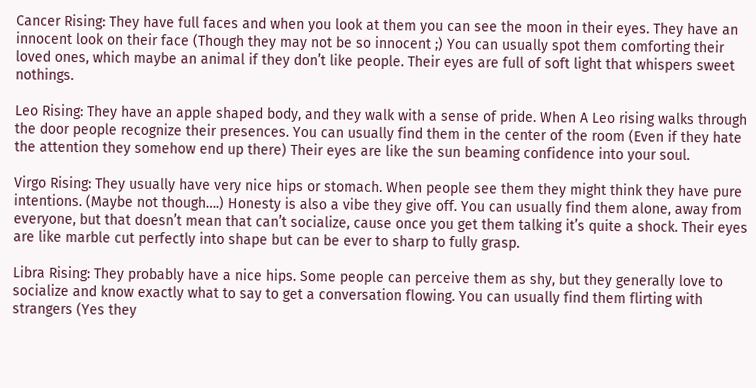Cancer Rising: They have full faces and when you look at them you can see the moon in their eyes. They have an innocent look on their face (Though they may not be so innocent ;) You can usually spot them comforting their loved ones, which maybe an animal if they don’t like people. Their eyes are full of soft light that whispers sweet nothings.

Leo Rising: They have an apple shaped body, and they walk with a sense of pride. When A Leo rising walks through the door people recognize their presences. You can usually find them in the center of the room (Even if they hate the attention they somehow end up there) Their eyes are like the sun beaming confidence into your soul.

Virgo Rising: They usually have very nice hips or stomach. When people see them they might think they have pure intentions. (Maybe not though….) Honesty is also a vibe they give off. You can usually find them alone, away from everyone, but that doesn’t mean that can’t socialize, cause once you get them talking it’s quite a shock. Their eyes are like marble cut perfectly into shape but can be ever to sharp to fully grasp.

Libra Rising: They probably have a nice hips. Some people can perceive them as shy, but they generally love to socialize and know exactly what to say to get a conversation flowing. You can usually find them flirting with strangers (Yes they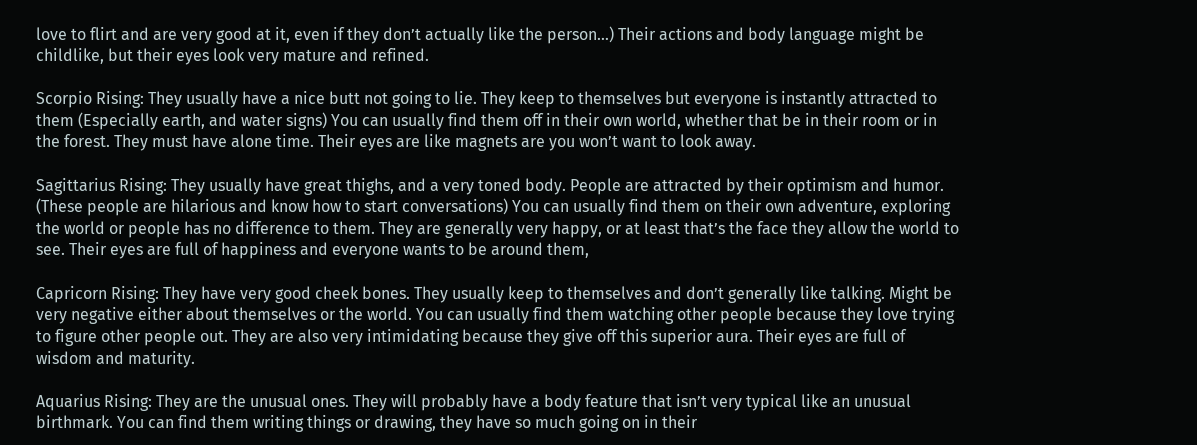love to flirt and are very good at it, even if they don’t actually like the person…) Their actions and body language might be childlike, but their eyes look very mature and refined.

Scorpio Rising: They usually have a nice butt not going to lie. They keep to themselves but everyone is instantly attracted to them (Especially earth, and water signs) You can usually find them off in their own world, whether that be in their room or in the forest. They must have alone time. Their eyes are like magnets are you won’t want to look away.

Sagittarius Rising: They usually have great thighs, and a very toned body. People are attracted by their optimism and humor. (These people are hilarious and know how to start conversations) You can usually find them on their own adventure, exploring the world or people has no difference to them. They are generally very happy, or at least that’s the face they allow the world to see. Their eyes are full of happiness and everyone wants to be around them,

Capricorn Rising: They have very good cheek bones. They usually keep to themselves and don’t generally like talking. Might be very negative either about themselves or the world. You can usually find them watching other people because they love trying to figure other people out. They are also very intimidating because they give off this superior aura. Their eyes are full of wisdom and maturity.

Aquarius Rising: They are the unusual ones. They will probably have a body feature that isn’t very typical like an unusual birthmark. You can find them writing things or drawing, they have so much going on in their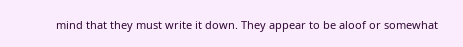mind that they must write it down. They appear to be aloof or somewhat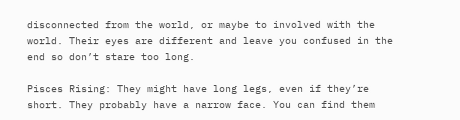disconnected from the world, or maybe to involved with the world. Their eyes are different and leave you confused in the end so don’t stare too long.

Pisces Rising: They might have long legs, even if they’re short. They probably have a narrow face. You can find them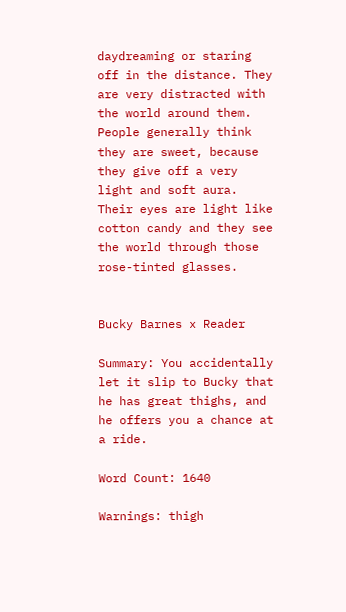daydreaming or staring off in the distance. They are very distracted with the world around them. People generally think they are sweet, because they give off a very light and soft aura. Their eyes are light like cotton candy and they see the world through those rose-tinted glasses.


Bucky Barnes x Reader

Summary: You accidentally let it slip to Bucky that he has great thighs, and he offers you a chance at a ride.

Word Count: 1640

Warnings: thigh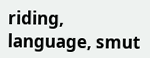riding, language, smut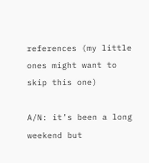references (my little ones might want to skip this one)

A/N: it’s been a long weekend but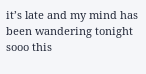it’s late and my mind has been wandering tonight sooo this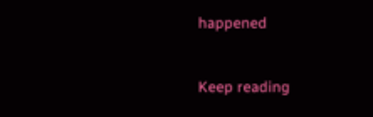happened


Keep reading